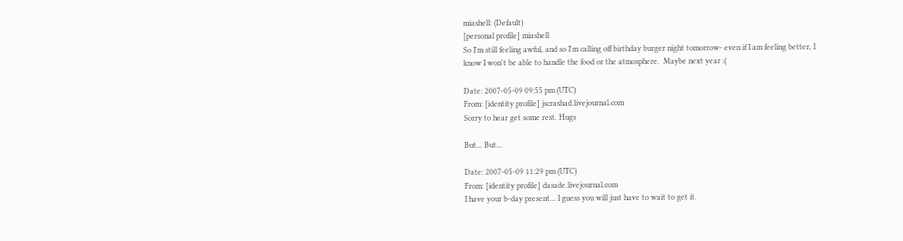miashell: (Default)
[personal profile] miashell
So I'm still feeling awful, and so I'm calling off birthday burger night tomorrow- even if I am feeling better, I know I won't be able to handle the food or the atmosphere.  Maybe next year :(

Date: 2007-05-09 09:55 pm (UTC)
From: [identity profile] jscrashad.livejournal.com
Sorry to hear get some rest. Hugs

But... But...

Date: 2007-05-09 11:29 pm (UTC)
From: [identity profile] dasade.livejournal.com
I have your b-day present... I guess you will just have to wait to get it.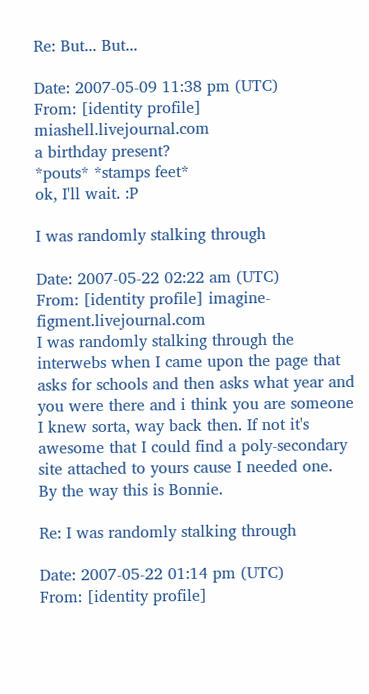Re: But... But...

Date: 2007-05-09 11:38 pm (UTC)
From: [identity profile] miashell.livejournal.com
a birthday present?
*pouts* *stamps feet*
ok, I'll wait. :P

I was randomly stalking through

Date: 2007-05-22 02:22 am (UTC)
From: [identity profile] imagine-figment.livejournal.com
I was randomly stalking through the interwebs when I came upon the page that asks for schools and then asks what year and you were there and i think you are someone I knew sorta, way back then. If not it's awesome that I could find a poly-secondary site attached to yours cause I needed one.
By the way this is Bonnie.

Re: I was randomly stalking through

Date: 2007-05-22 01:14 pm (UTC)
From: [identity profile]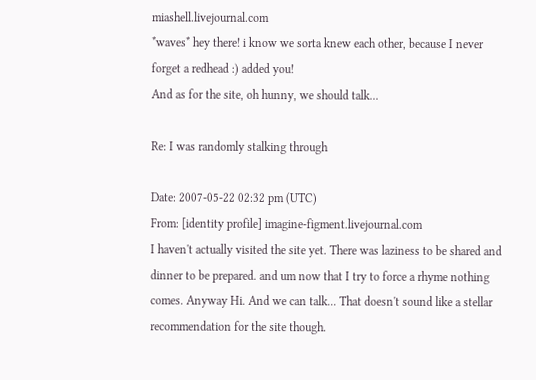miashell.livejournal.com
*waves* hey there! i know we sorta knew each other, because I never forget a redhead :) added you!
And as for the site, oh hunny, we should talk...

Re: I was randomly stalking through

Date: 2007-05-22 02:32 pm (UTC)
From: [identity profile] imagine-figment.livejournal.com
I haven't actually visited the site yet. There was laziness to be shared and dinner to be prepared. and um now that I try to force a rhyme nothing comes. Anyway Hi. And we can talk... That doesn't sound like a stellar recommendation for the site though.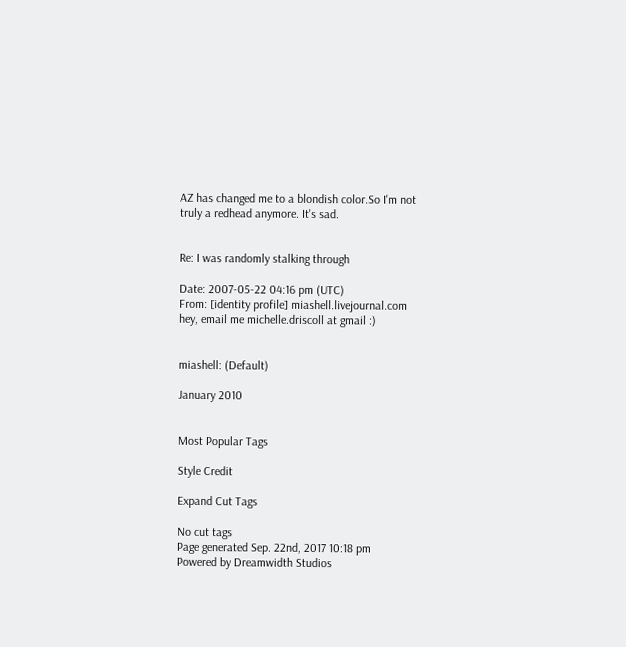AZ has changed me to a blondish color.So I'm not truly a redhead anymore. It's sad.


Re: I was randomly stalking through

Date: 2007-05-22 04:16 pm (UTC)
From: [identity profile] miashell.livejournal.com
hey, email me michelle.driscoll at gmail :)


miashell: (Default)

January 2010


Most Popular Tags

Style Credit

Expand Cut Tags

No cut tags
Page generated Sep. 22nd, 2017 10:18 pm
Powered by Dreamwidth Studios